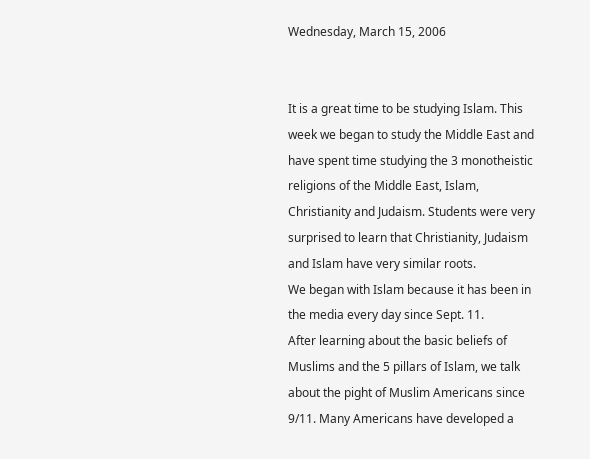Wednesday, March 15, 2006


It is a great time to be studying Islam. This week we began to study the Middle East and have spent time studying the 3 monotheistic religions of the Middle East, Islam, Christianity and Judaism. Students were very surprised to learn that Christianity, Judaism and Islam have very similar roots.
We began with Islam because it has been in the media every day since Sept. 11.
After learning about the basic beliefs of Muslims and the 5 pillars of Islam, we talk about the pight of Muslim Americans since 9/11. Many Americans have developed a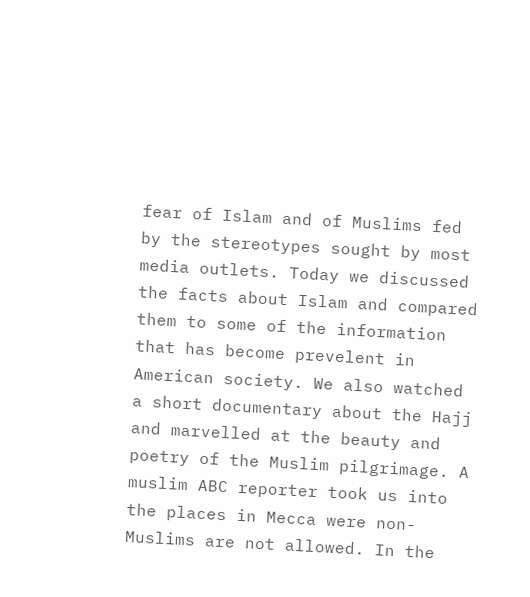fear of Islam and of Muslims fed by the stereotypes sought by most media outlets. Today we discussed the facts about Islam and compared them to some of the information that has become prevelent in
American society. We also watched a short documentary about the Hajj and marvelled at the beauty and poetry of the Muslim pilgrimage. A muslim ABC reporter took us into the places in Mecca were non-Muslims are not allowed. In the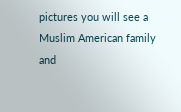pictures you will see a Muslim American family and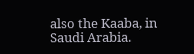also the Kaaba, in Saudi Arabia.